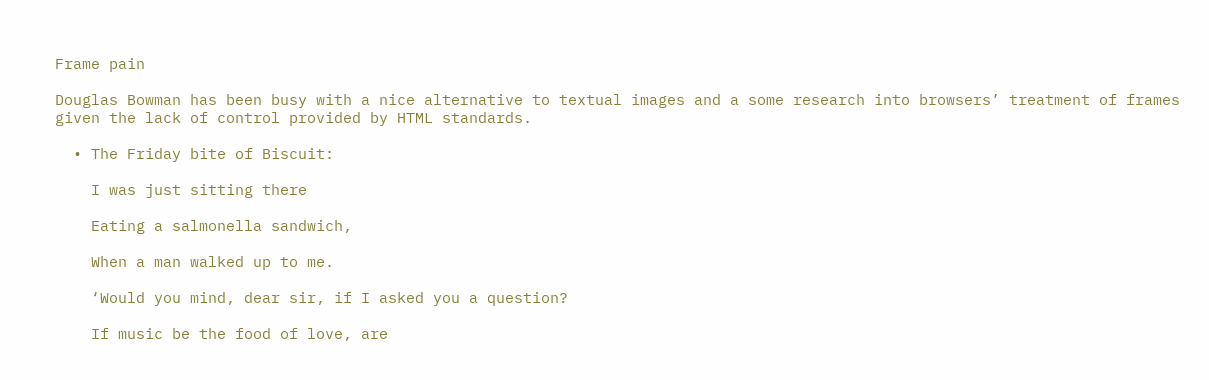Frame pain

Douglas Bowman has been busy with a nice alternative to textual images and a some research into browsers’ treatment of frames given the lack of control provided by HTML standards.

  • The Friday bite of Biscuit:

    I was just sitting there

    Eating a salmonella sandwich,

    When a man walked up to me.

    ‘Would you mind, dear sir, if I asked you a question?

    If music be the food of love, are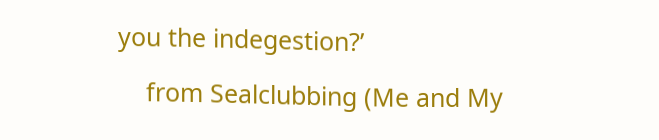you the indegestion?’

    from Sealclubbing (Me and My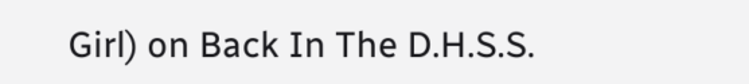Girl) on Back In The D.H.S.S.